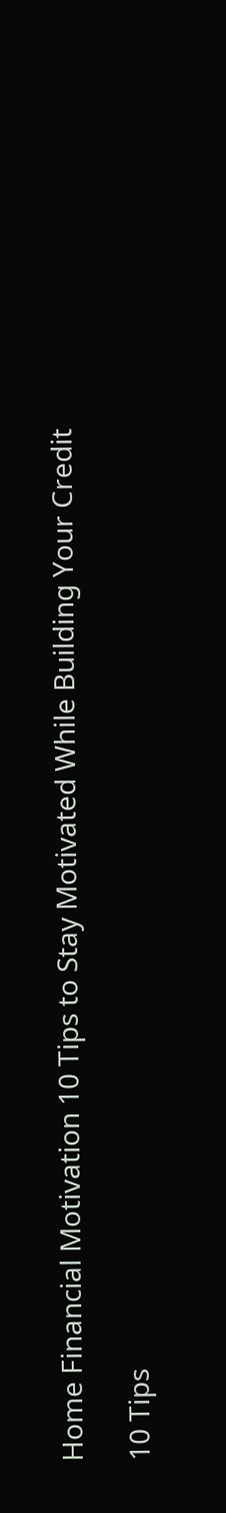Home Financial Motivation 10 Tips to Stay Motivated While Building Your Credit

10 Tips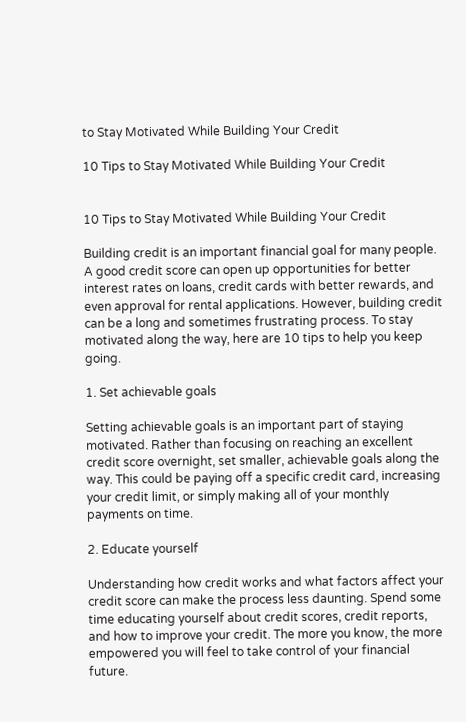to Stay Motivated While Building Your Credit

10 Tips to Stay Motivated While Building Your Credit


10 Tips to Stay Motivated While Building Your Credit

Building credit is an important financial goal for many people. A good credit score can open up opportunities for better interest rates on loans, credit cards with better rewards, and even approval for rental applications. However, building credit can be a long and sometimes frustrating process. To stay motivated along the way, here are 10 tips to help you keep going.

1. Set achievable goals

Setting achievable goals is an important part of staying motivated. Rather than focusing on reaching an excellent credit score overnight, set smaller, achievable goals along the way. This could be paying off a specific credit card, increasing your credit limit, or simply making all of your monthly payments on time.

2. Educate yourself

Understanding how credit works and what factors affect your credit score can make the process less daunting. Spend some time educating yourself about credit scores, credit reports, and how to improve your credit. The more you know, the more empowered you will feel to take control of your financial future.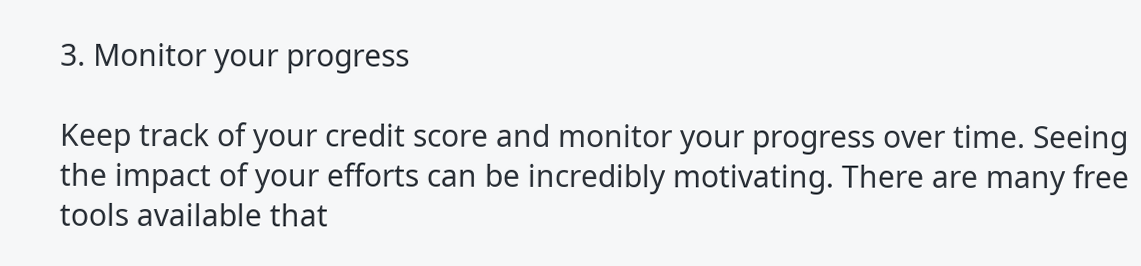3. Monitor your progress

Keep track of your credit score and monitor your progress over time. Seeing the impact of your efforts can be incredibly motivating. There are many free tools available that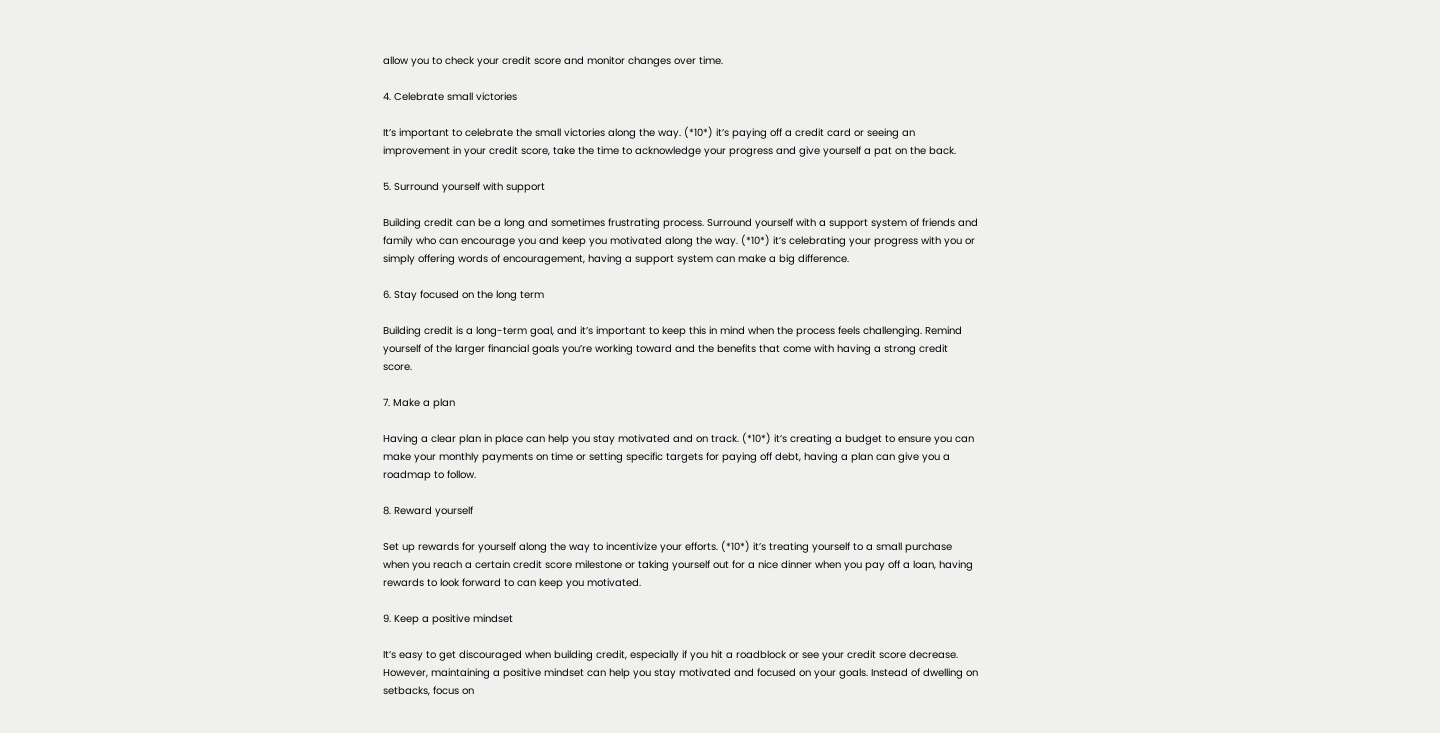allow you to check your credit score and monitor changes over time.

4. Celebrate small victories

It’s important to celebrate the small victories along the way. (*10*) it’s paying off a credit card or seeing an improvement in your credit score, take the time to acknowledge your progress and give yourself a pat on the back.

5. Surround yourself with support

Building credit can be a long and sometimes frustrating process. Surround yourself with a support system of friends and family who can encourage you and keep you motivated along the way. (*10*) it’s celebrating your progress with you or simply offering words of encouragement, having a support system can make a big difference.

6. Stay focused on the long term

Building credit is a long-term goal, and it’s important to keep this in mind when the process feels challenging. Remind yourself of the larger financial goals you’re working toward and the benefits that come with having a strong credit score.

7. Make a plan

Having a clear plan in place can help you stay motivated and on track. (*10*) it’s creating a budget to ensure you can make your monthly payments on time or setting specific targets for paying off debt, having a plan can give you a roadmap to follow.

8. Reward yourself

Set up rewards for yourself along the way to incentivize your efforts. (*10*) it’s treating yourself to a small purchase when you reach a certain credit score milestone or taking yourself out for a nice dinner when you pay off a loan, having rewards to look forward to can keep you motivated.

9. Keep a positive mindset

It’s easy to get discouraged when building credit, especially if you hit a roadblock or see your credit score decrease. However, maintaining a positive mindset can help you stay motivated and focused on your goals. Instead of dwelling on setbacks, focus on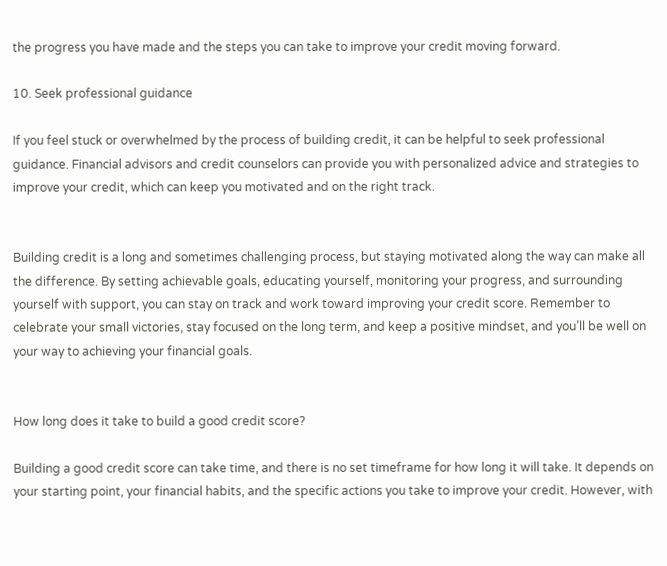the progress you have made and the steps you can take to improve your credit moving forward.

10. Seek professional guidance

If you feel stuck or overwhelmed by the process of building credit, it can be helpful to seek professional guidance. Financial advisors and credit counselors can provide you with personalized advice and strategies to improve your credit, which can keep you motivated and on the right track.


Building credit is a long and sometimes challenging process, but staying motivated along the way can make all the difference. By setting achievable goals, educating yourself, monitoring your progress, and surrounding yourself with support, you can stay on track and work toward improving your credit score. Remember to celebrate your small victories, stay focused on the long term, and keep a positive mindset, and you’ll be well on your way to achieving your financial goals.


How long does it take to build a good credit score?

Building a good credit score can take time, and there is no set timeframe for how long it will take. It depends on your starting point, your financial habits, and the specific actions you take to improve your credit. However, with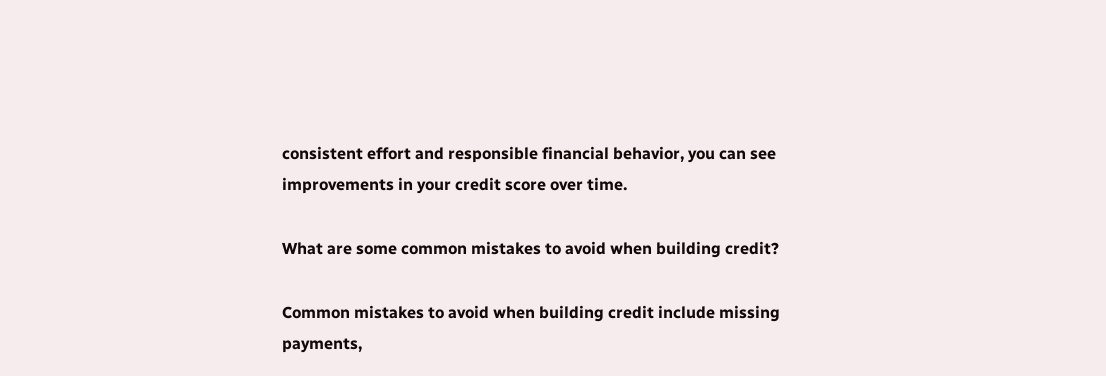consistent effort and responsible financial behavior, you can see improvements in your credit score over time.

What are some common mistakes to avoid when building credit?

Common mistakes to avoid when building credit include missing payments,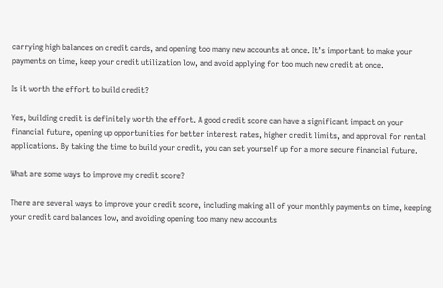carrying high balances on credit cards, and opening too many new accounts at once. It’s important to make your payments on time, keep your credit utilization low, and avoid applying for too much new credit at once.

Is it worth the effort to build credit?

Yes, building credit is definitely worth the effort. A good credit score can have a significant impact on your financial future, opening up opportunities for better interest rates, higher credit limits, and approval for rental applications. By taking the time to build your credit, you can set yourself up for a more secure financial future.

What are some ways to improve my credit score?

There are several ways to improve your credit score, including making all of your monthly payments on time, keeping your credit card balances low, and avoiding opening too many new accounts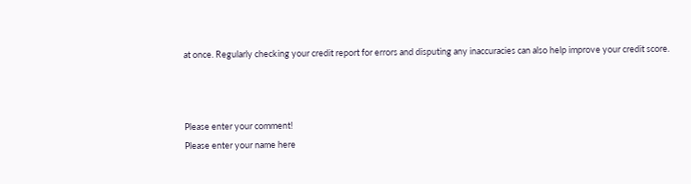at once. Regularly checking your credit report for errors and disputing any inaccuracies can also help improve your credit score.



Please enter your comment!
Please enter your name here